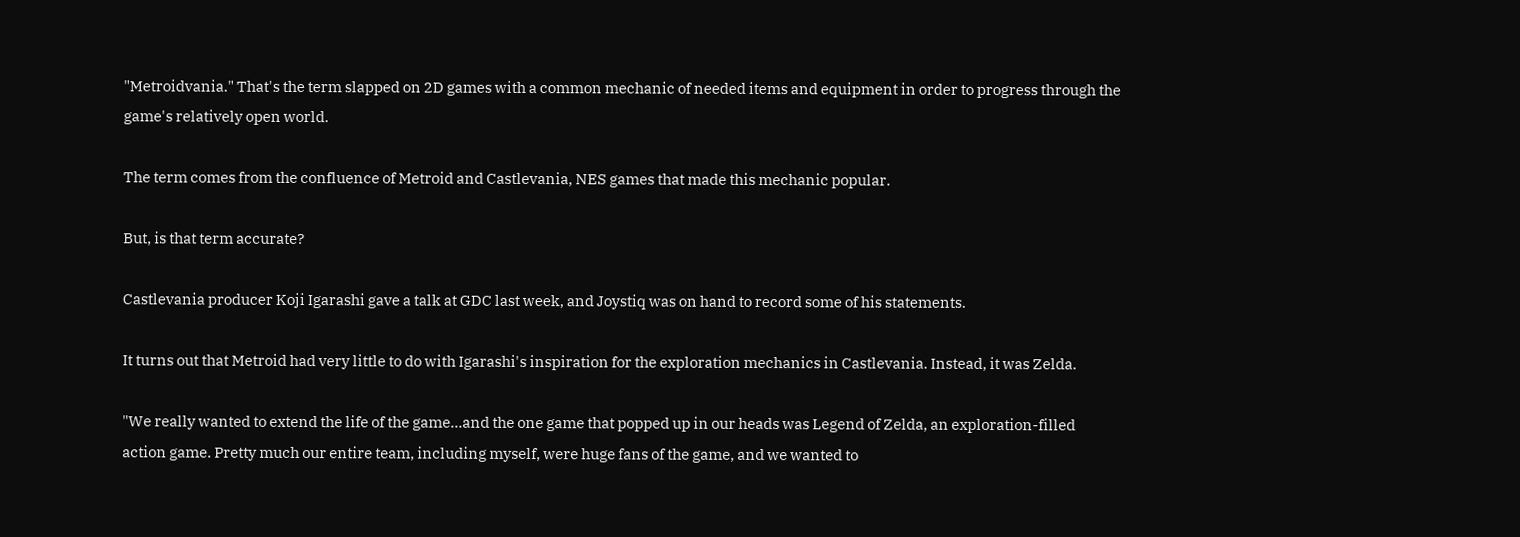"Metroidvania." That's the term slapped on 2D games with a common mechanic of needed items and equipment in order to progress through the game's relatively open world.

The term comes from the confluence of Metroid and Castlevania, NES games that made this mechanic popular.

But, is that term accurate?

Castlevania producer Koji Igarashi gave a talk at GDC last week, and Joystiq was on hand to record some of his statements.

It turns out that Metroid had very little to do with Igarashi's inspiration for the exploration mechanics in Castlevania. Instead, it was Zelda.

"We really wanted to extend the life of the game…and the one game that popped up in our heads was Legend of Zelda, an exploration-filled action game. Pretty much our entire team, including myself, were huge fans of the game, and we wanted to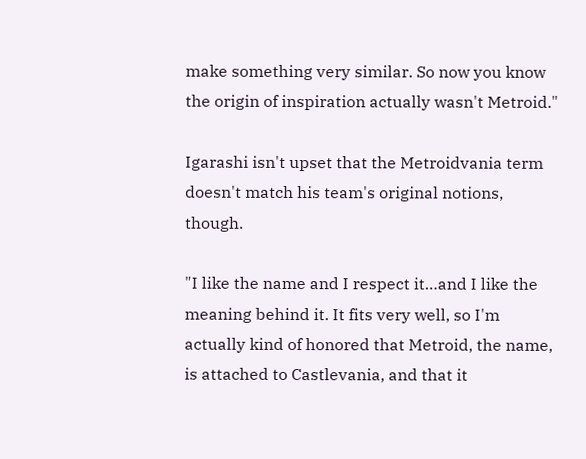make something very similar. So now you know the origin of inspiration actually wasn't Metroid."

Igarashi isn't upset that the Metroidvania term doesn't match his team's original notions, though.

"I like the name and I respect it…and I like the meaning behind it. It fits very well, so I'm actually kind of honored that Metroid, the name, is attached to Castlevania, and that it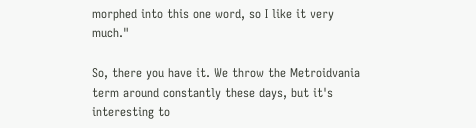morphed into this one word, so I like it very much."

So, there you have it. We throw the Metroidvania term around constantly these days, but it's interesting to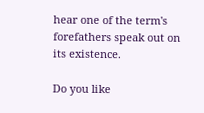hear one of the term's forefathers speak out on its existence.

Do you like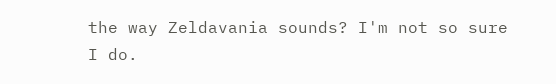the way Zeldavania sounds? I'm not so sure I do.